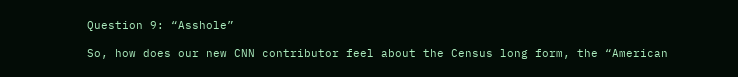Question 9: “Asshole”

So, how does our new CNN contributor feel about the Census long form, the “American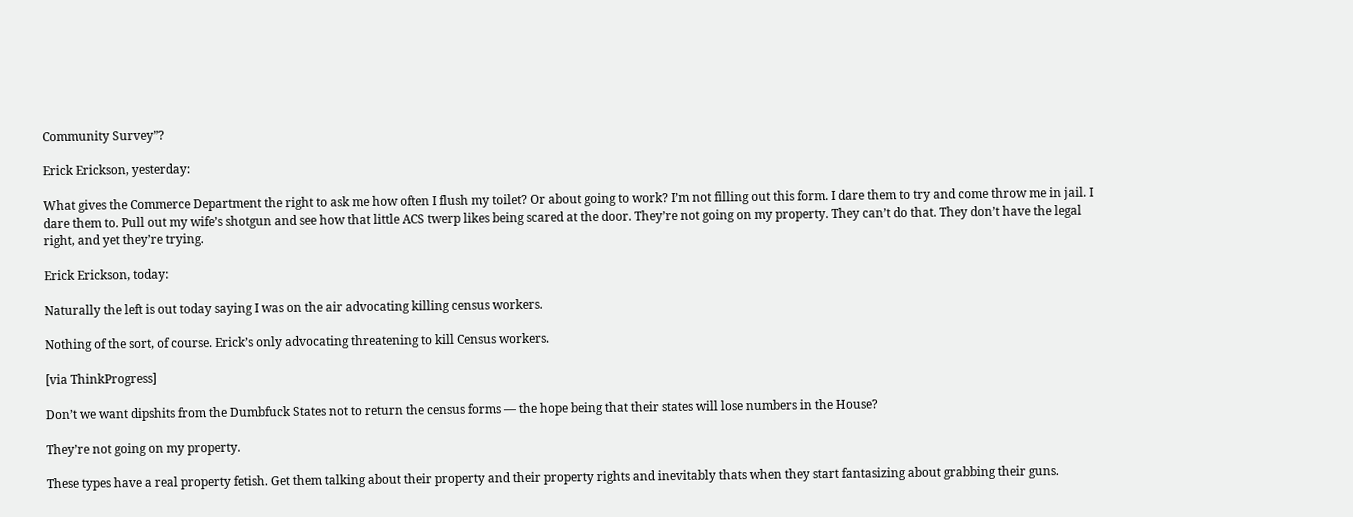Community Survey”?

Erick Erickson, yesterday:

What gives the Commerce Department the right to ask me how often I flush my toilet? Or about going to work? I’m not filling out this form. I dare them to try and come throw me in jail. I dare them to. Pull out my wife’s shotgun and see how that little ACS twerp likes being scared at the door. They’re not going on my property. They can’t do that. They don’t have the legal right, and yet they’re trying.

Erick Erickson, today:

Naturally the left is out today saying I was on the air advocating killing census workers.

Nothing of the sort, of course. Erick’s only advocating threatening to kill Census workers.

[via ThinkProgress]

Don’t we want dipshits from the Dumbfuck States not to return the census forms — the hope being that their states will lose numbers in the House?

They’re not going on my property.

These types have a real property fetish. Get them talking about their property and their property rights and inevitably thats when they start fantasizing about grabbing their guns.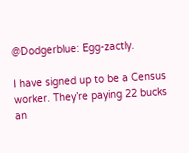@Dodgerblue: Egg-zactly.

I have signed up to be a Census worker. They’re paying 22 bucks an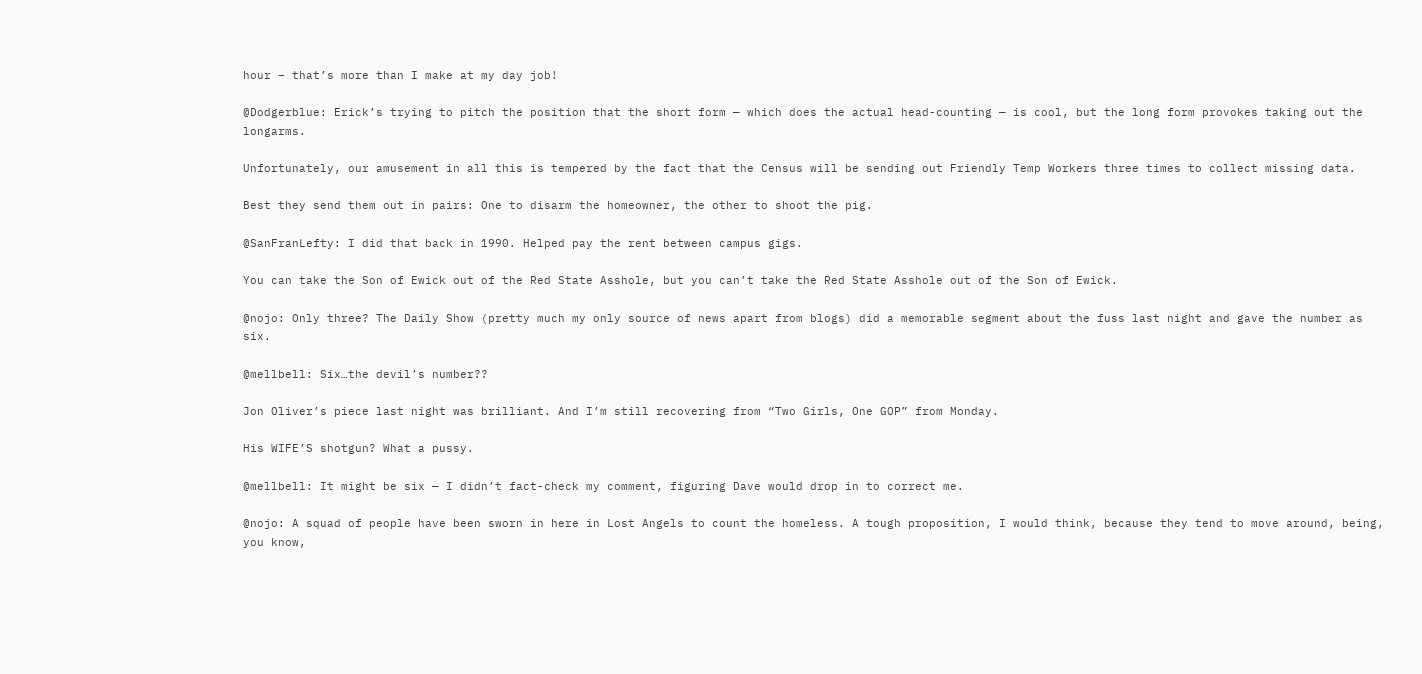hour – that’s more than I make at my day job!

@Dodgerblue: Erick’s trying to pitch the position that the short form — which does the actual head-counting — is cool, but the long form provokes taking out the longarms.

Unfortunately, our amusement in all this is tempered by the fact that the Census will be sending out Friendly Temp Workers three times to collect missing data.

Best they send them out in pairs: One to disarm the homeowner, the other to shoot the pig.

@SanFranLefty: I did that back in 1990. Helped pay the rent between campus gigs.

You can take the Son of Ewick out of the Red State Asshole, but you can’t take the Red State Asshole out of the Son of Ewick.

@nojo: Only three? The Daily Show (pretty much my only source of news apart from blogs) did a memorable segment about the fuss last night and gave the number as six.

@mellbell: Six…the devil’s number??

Jon Oliver’s piece last night was brilliant. And I’m still recovering from “Two Girls, One GOP” from Monday.

His WIFE’S shotgun? What a pussy.

@mellbell: It might be six — I didn’t fact-check my comment, figuring Dave would drop in to correct me.

@nojo: A squad of people have been sworn in here in Lost Angels to count the homeless. A tough proposition, I would think, because they tend to move around, being, you know,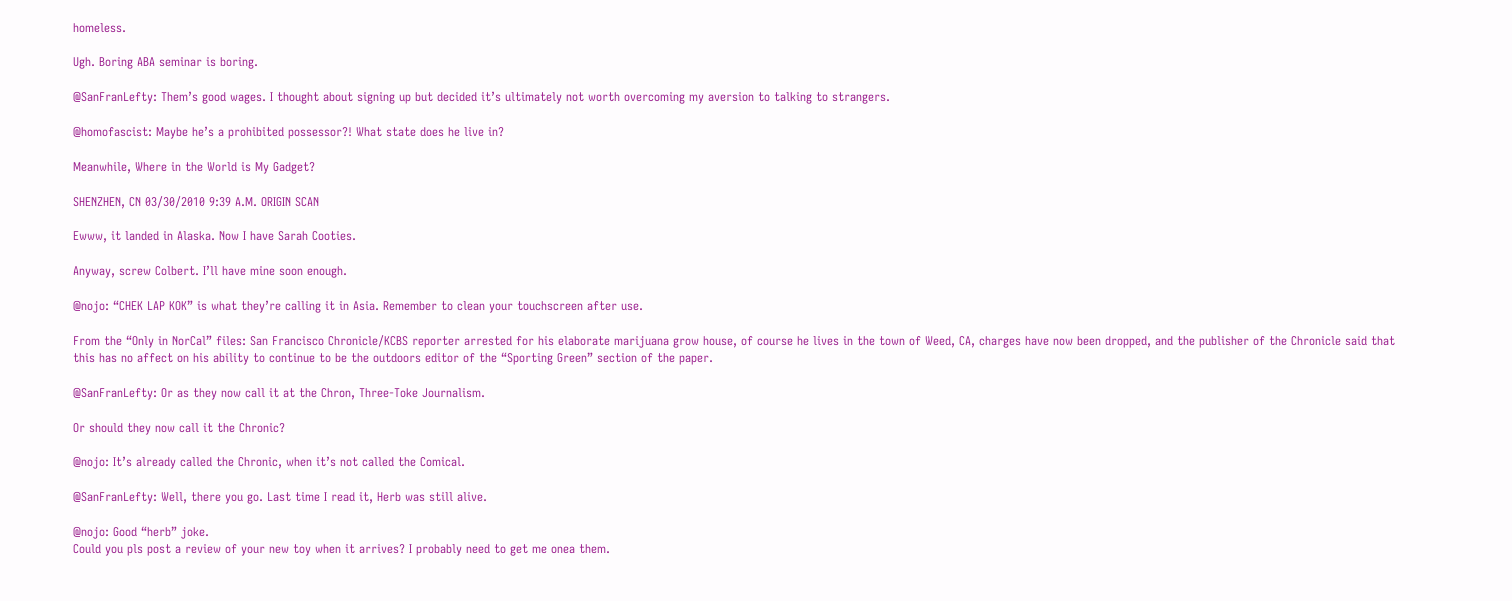homeless.

Ugh. Boring ABA seminar is boring.

@SanFranLefty: Them’s good wages. I thought about signing up but decided it’s ultimately not worth overcoming my aversion to talking to strangers.

@homofascist: Maybe he’s a prohibited possessor?! What state does he live in?

Meanwhile, Where in the World is My Gadget?

SHENZHEN, CN 03/30/2010 9:39 A.M. ORIGIN SCAN

Ewww, it landed in Alaska. Now I have Sarah Cooties.

Anyway, screw Colbert. I’ll have mine soon enough.

@nojo: “CHEK LAP KOK” is what they’re calling it in Asia. Remember to clean your touchscreen after use.

From the “Only in NorCal” files: San Francisco Chronicle/KCBS reporter arrested for his elaborate marijuana grow house, of course he lives in the town of Weed, CA, charges have now been dropped, and the publisher of the Chronicle said that this has no affect on his ability to continue to be the outdoors editor of the “Sporting Green” section of the paper.

@SanFranLefty: Or as they now call it at the Chron, Three-Toke Journalism.

Or should they now call it the Chronic?

@nojo: It’s already called the Chronic, when it’s not called the Comical.

@SanFranLefty: Well, there you go. Last time I read it, Herb was still alive.

@nojo: Good “herb” joke.
Could you pls post a review of your new toy when it arrives? I probably need to get me onea them.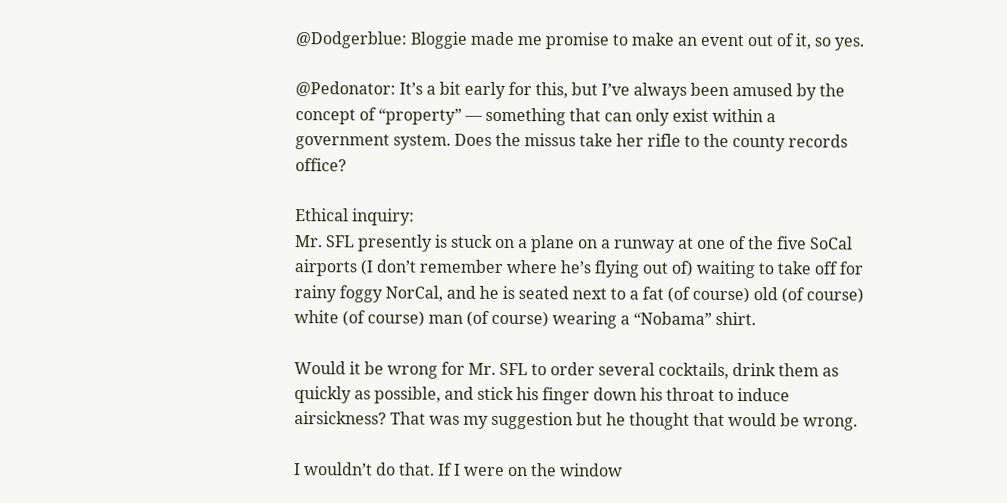@Dodgerblue: Bloggie made me promise to make an event out of it, so yes.

@Pedonator: It’s a bit early for this, but I’ve always been amused by the concept of “property” — something that can only exist within a government system. Does the missus take her rifle to the county records office?

Ethical inquiry:
Mr. SFL presently is stuck on a plane on a runway at one of the five SoCal airports (I don’t remember where he’s flying out of) waiting to take off for rainy foggy NorCal, and he is seated next to a fat (of course) old (of course) white (of course) man (of course) wearing a “Nobama” shirt.

Would it be wrong for Mr. SFL to order several cocktails, drink them as quickly as possible, and stick his finger down his throat to induce airsickness? That was my suggestion but he thought that would be wrong.

I wouldn’t do that. If I were on the window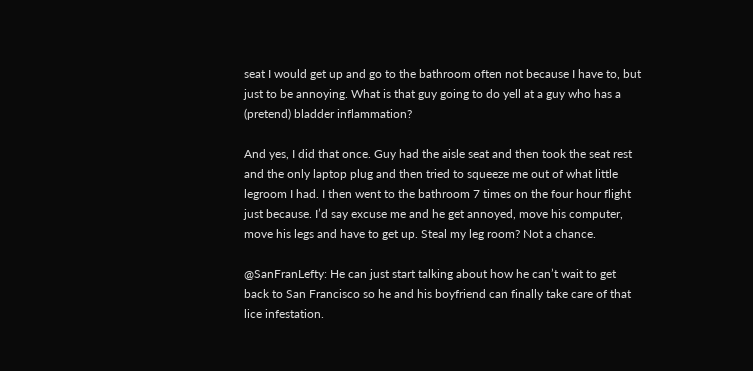seat I would get up and go to the bathroom often not because I have to, but just to be annoying. What is that guy going to do yell at a guy who has a (pretend) bladder inflammation?

And yes, I did that once. Guy had the aisle seat and then took the seat rest and the only laptop plug and then tried to squeeze me out of what little legroom I had. I then went to the bathroom 7 times on the four hour flight just because. I’d say excuse me and he get annoyed, move his computer, move his legs and have to get up. Steal my leg room? Not a chance.

@SanFranLefty: He can just start talking about how he can’t wait to get back to San Francisco so he and his boyfriend can finally take care of that lice infestation.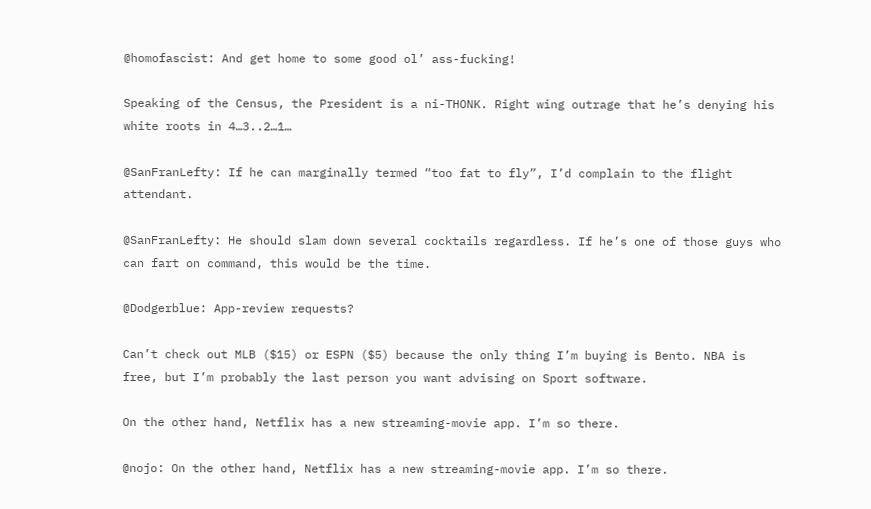@homofascist: And get home to some good ol’ ass-fucking!

Speaking of the Census, the President is a ni-THONK. Right wing outrage that he’s denying his white roots in 4…3..2…1…

@SanFranLefty: If he can marginally termed “too fat to fly”, I’d complain to the flight attendant.

@SanFranLefty: He should slam down several cocktails regardless. If he’s one of those guys who can fart on command, this would be the time.

@Dodgerblue: App-review requests?

Can’t check out MLB ($15) or ESPN ($5) because the only thing I’m buying is Bento. NBA is free, but I’m probably the last person you want advising on Sport software.

On the other hand, Netflix has a new streaming-movie app. I’m so there.

@nojo: On the other hand, Netflix has a new streaming-movie app. I’m so there.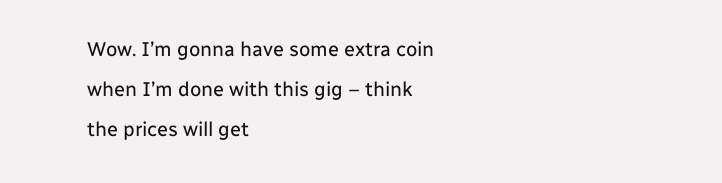Wow. I’m gonna have some extra coin when I’m done with this gig – think the prices will get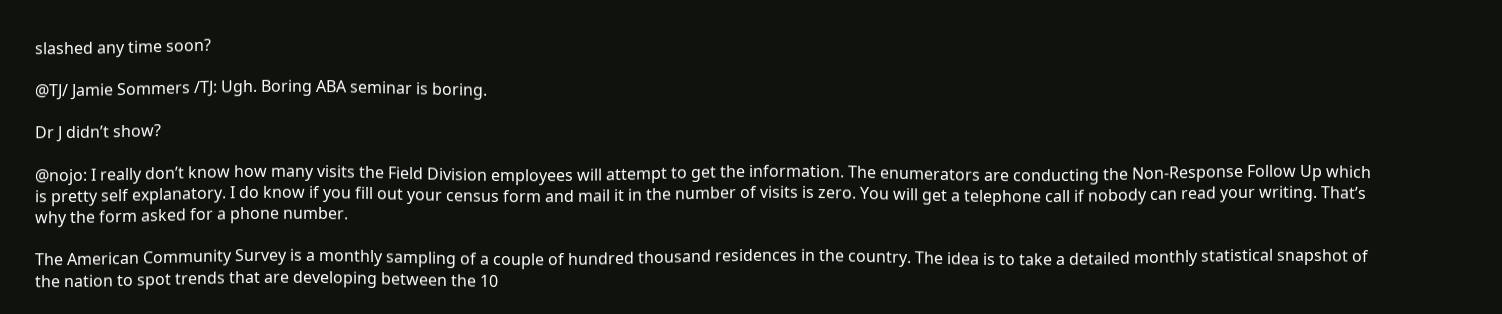slashed any time soon?

@TJ/ Jamie Sommers /TJ: Ugh. Boring ABA seminar is boring.

Dr J didn’t show?

@nojo: I really don’t know how many visits the Field Division employees will attempt to get the information. The enumerators are conducting the Non-Response Follow Up which is pretty self explanatory. I do know if you fill out your census form and mail it in the number of visits is zero. You will get a telephone call if nobody can read your writing. That’s why the form asked for a phone number.

The American Community Survey is a monthly sampling of a couple of hundred thousand residences in the country. The idea is to take a detailed monthly statistical snapshot of the nation to spot trends that are developing between the 10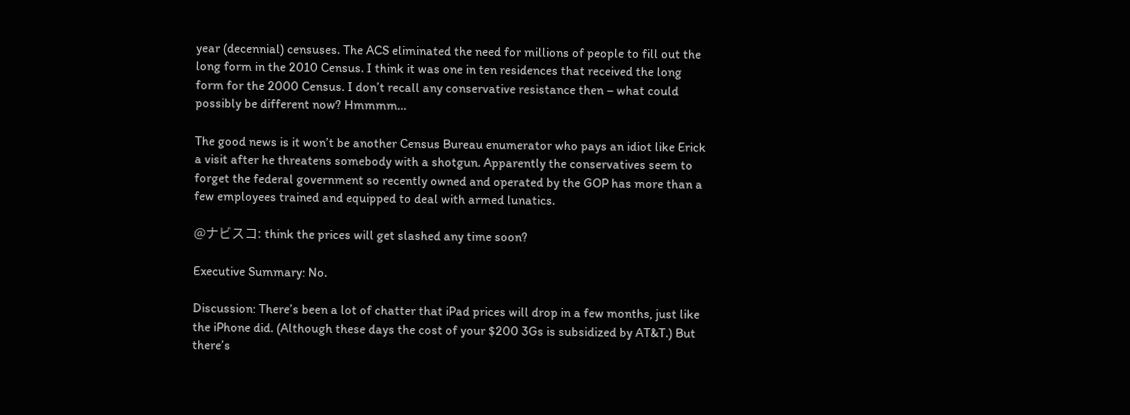year (decennial) censuses. The ACS eliminated the need for millions of people to fill out the long form in the 2010 Census. I think it was one in ten residences that received the long form for the 2000 Census. I don’t recall any conservative resistance then – what could possibly be different now? Hmmmm…

The good news is it won’t be another Census Bureau enumerator who pays an idiot like Erick a visit after he threatens somebody with a shotgun. Apparently the conservatives seem to forget the federal government so recently owned and operated by the GOP has more than a few employees trained and equipped to deal with armed lunatics.

@ナビスコ: think the prices will get slashed any time soon?

Executive Summary: No.

Discussion: There’s been a lot of chatter that iPad prices will drop in a few months, just like the iPhone did. (Although these days the cost of your $200 3Gs is subsidized by AT&T.) But there’s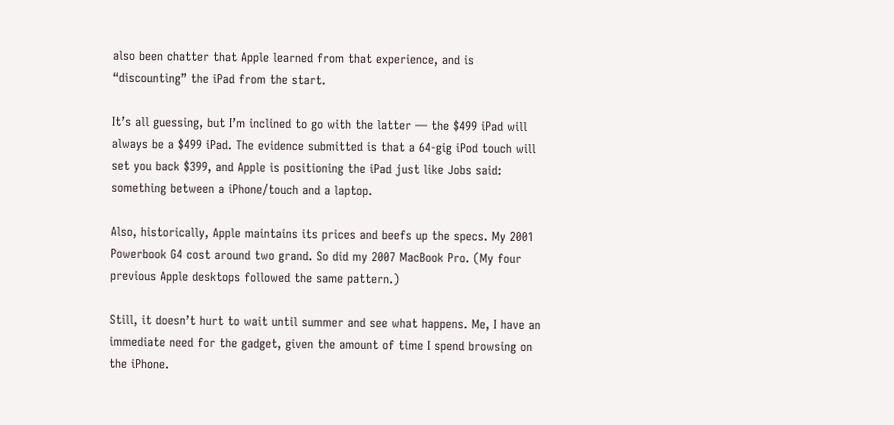also been chatter that Apple learned from that experience, and is “discounting” the iPad from the start.

It’s all guessing, but I’m inclined to go with the latter — the $499 iPad will always be a $499 iPad. The evidence submitted is that a 64-gig iPod touch will set you back $399, and Apple is positioning the iPad just like Jobs said: something between a iPhone/touch and a laptop.

Also, historically, Apple maintains its prices and beefs up the specs. My 2001 Powerbook G4 cost around two grand. So did my 2007 MacBook Pro. (My four previous Apple desktops followed the same pattern.)

Still, it doesn’t hurt to wait until summer and see what happens. Me, I have an immediate need for the gadget, given the amount of time I spend browsing on the iPhone.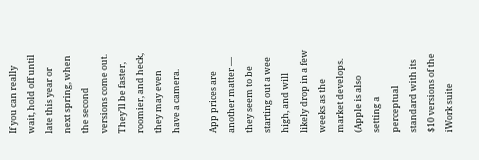If you can really wait, hold off until late this year or next spring, when the second versions come out. They’ll be faster, roomier, and heck, they may even have a camera.

App prices are another matter — they seem to be starting out a wee high, and will likely drop in a few weeks as the market develops. (Apple is also setting a perceptual standard with its $10 versions of the iWork suite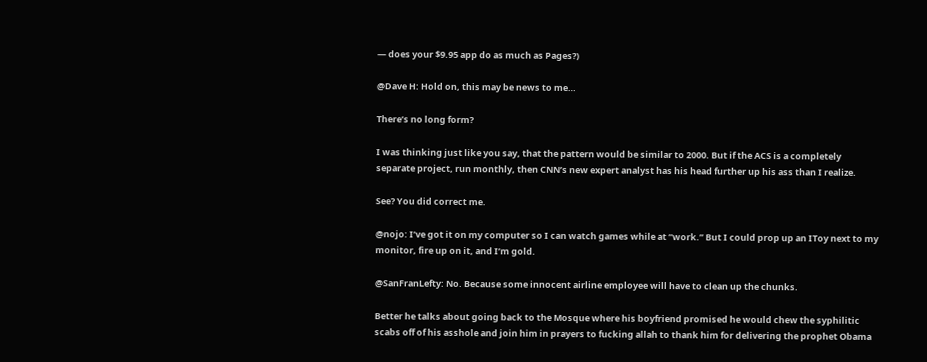— does your $9.95 app do as much as Pages?)

@Dave H: Hold on, this may be news to me…

There’s no long form?

I was thinking just like you say, that the pattern would be similar to 2000. But if the ACS is a completely separate project, run monthly, then CNN’s new expert analyst has his head further up his ass than I realize.

See? You did correct me.

@nojo: I’ve got it on my computer so I can watch games while at “work.” But I could prop up an IToy next to my monitor, fire up on it, and I’m gold.

@SanFranLefty: No. Because some innocent airline employee will have to clean up the chunks.

Better he talks about going back to the Mosque where his boyfriend promised he would chew the syphilitic scabs off of his asshole and join him in prayers to fucking allah to thank him for delivering the prophet Obama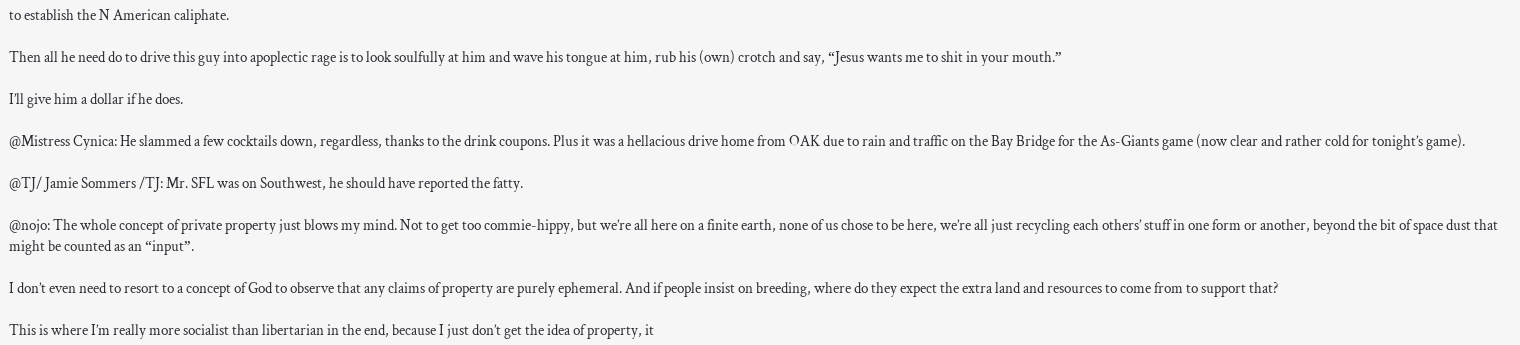to establish the N American caliphate.

Then all he need do to drive this guy into apoplectic rage is to look soulfully at him and wave his tongue at him, rub his (own) crotch and say, “Jesus wants me to shit in your mouth.”

I’ll give him a dollar if he does.

@Mistress Cynica: He slammed a few cocktails down, regardless, thanks to the drink coupons. Plus it was a hellacious drive home from OAK due to rain and traffic on the Bay Bridge for the As-Giants game (now clear and rather cold for tonight’s game).

@TJ/ Jamie Sommers /TJ: Mr. SFL was on Southwest, he should have reported the fatty.

@nojo: The whole concept of private property just blows my mind. Not to get too commie-hippy, but we’re all here on a finite earth, none of us chose to be here, we’re all just recycling each others’ stuff in one form or another, beyond the bit of space dust that might be counted as an “input”.

I don’t even need to resort to a concept of God to observe that any claims of property are purely ephemeral. And if people insist on breeding, where do they expect the extra land and resources to come from to support that?

This is where I’m really more socialist than libertarian in the end, because I just don’t get the idea of property, it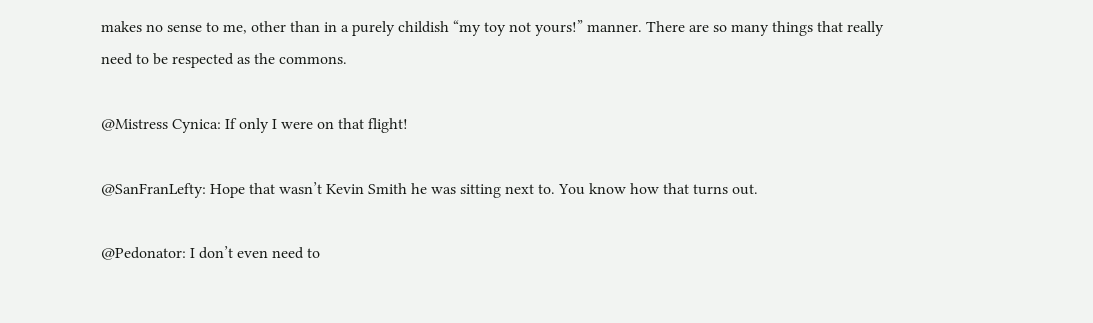makes no sense to me, other than in a purely childish “my toy not yours!” manner. There are so many things that really need to be respected as the commons.

@Mistress Cynica: If only I were on that flight!

@SanFranLefty: Hope that wasn’t Kevin Smith he was sitting next to. You know how that turns out.

@Pedonator: I don’t even need to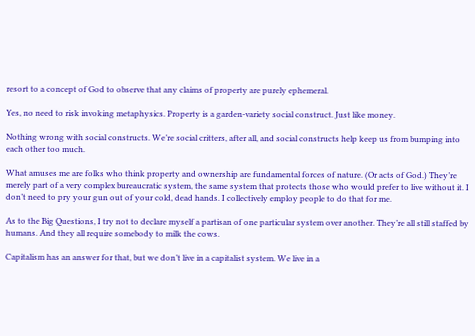resort to a concept of God to observe that any claims of property are purely ephemeral.

Yes, no need to risk invoking metaphysics. Property is a garden-variety social construct. Just like money.

Nothing wrong with social constructs. We’re social critters, after all, and social constructs help keep us from bumping into each other too much.

What amuses me are folks who think property and ownership are fundamental forces of nature. (Or acts of God.) They’re merely part of a very complex bureaucratic system, the same system that protects those who would prefer to live without it. I don’t need to pry your gun out of your cold, dead hands. I collectively employ people to do that for me.

As to the Big Questions, I try not to declare myself a partisan of one particular system over another. They’re all still staffed by humans. And they all require somebody to milk the cows.

Capitalism has an answer for that, but we don’t live in a capitalist system. We live in a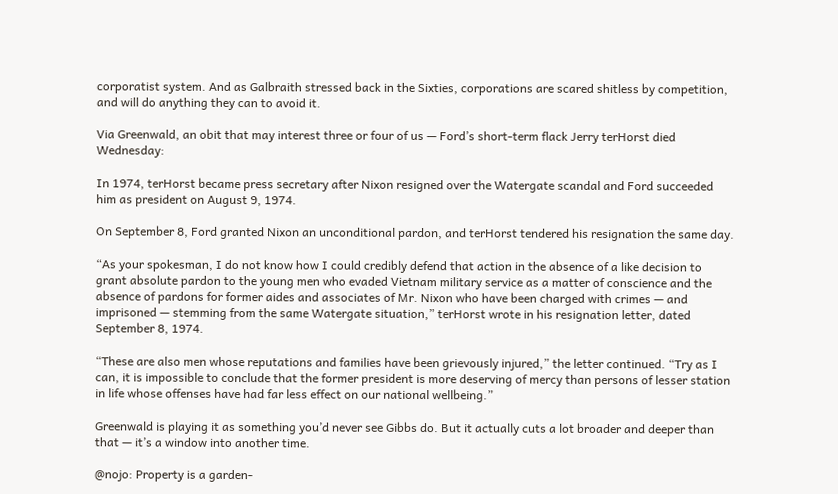corporatist system. And as Galbraith stressed back in the Sixties, corporations are scared shitless by competition, and will do anything they can to avoid it.

Via Greenwald, an obit that may interest three or four of us — Ford’s short-term flack Jerry terHorst died Wednesday:

In 1974, terHorst became press secretary after Nixon resigned over the Watergate scandal and Ford succeeded him as president on August 9, 1974.

On September 8, Ford granted Nixon an unconditional pardon, and terHorst tendered his resignation the same day.

“As your spokesman, I do not know how I could credibly defend that action in the absence of a like decision to grant absolute pardon to the young men who evaded Vietnam military service as a matter of conscience and the absence of pardons for former aides and associates of Mr. Nixon who have been charged with crimes — and imprisoned — stemming from the same Watergate situation,” terHorst wrote in his resignation letter, dated September 8, 1974.

“These are also men whose reputations and families have been grievously injured,” the letter continued. “Try as I can, it is impossible to conclude that the former president is more deserving of mercy than persons of lesser station in life whose offenses have had far less effect on our national wellbeing.”

Greenwald is playing it as something you’d never see Gibbs do. But it actually cuts a lot broader and deeper than that — it’s a window into another time.

@nojo: Property is a garden-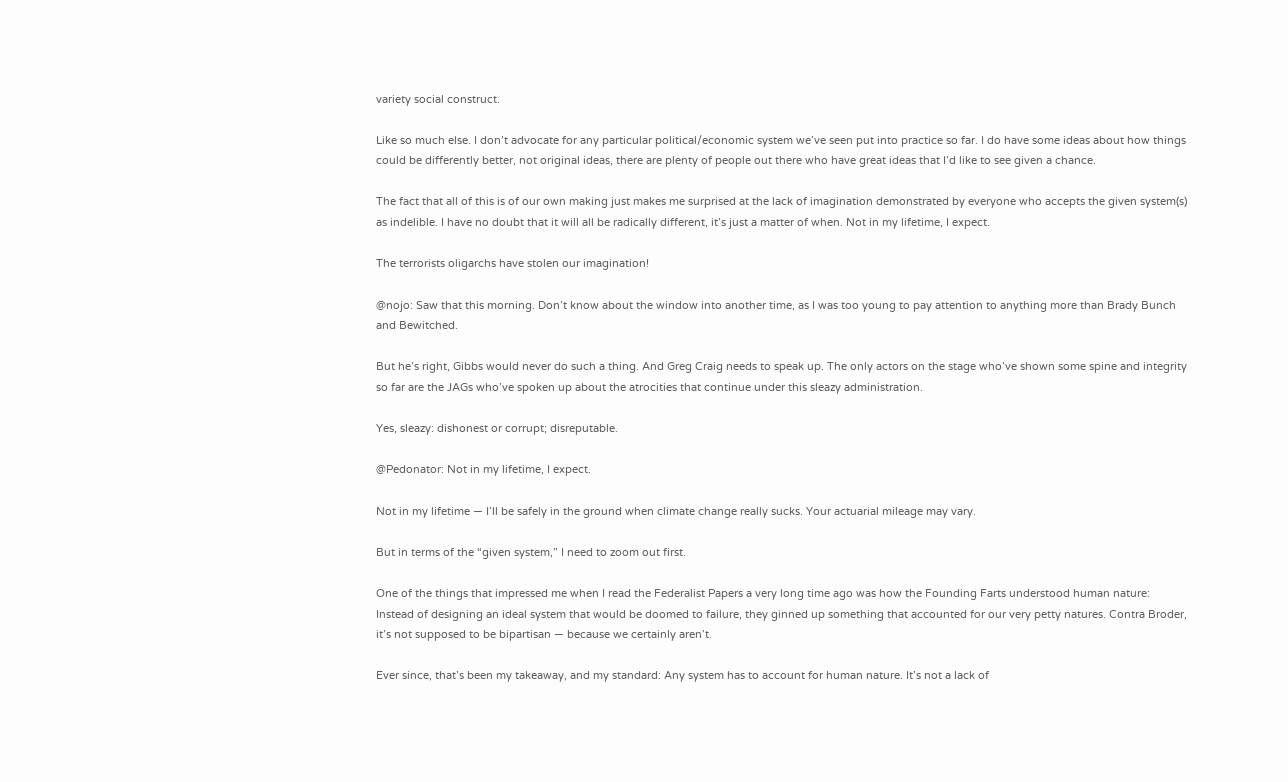variety social construct.

Like so much else. I don’t advocate for any particular political/economic system we’ve seen put into practice so far. I do have some ideas about how things could be differently better, not original ideas, there are plenty of people out there who have great ideas that I’d like to see given a chance.

The fact that all of this is of our own making just makes me surprised at the lack of imagination demonstrated by everyone who accepts the given system(s) as indelible. I have no doubt that it will all be radically different, it’s just a matter of when. Not in my lifetime, I expect.

The terrorists oligarchs have stolen our imagination!

@nojo: Saw that this morning. Don’t know about the window into another time, as I was too young to pay attention to anything more than Brady Bunch and Bewitched.

But he’s right, Gibbs would never do such a thing. And Greg Craig needs to speak up. The only actors on the stage who’ve shown some spine and integrity so far are the JAGs who’ve spoken up about the atrocities that continue under this sleazy administration.

Yes, sleazy: dishonest or corrupt; disreputable.

@Pedonator: Not in my lifetime, I expect.

Not in my lifetime — I’ll be safely in the ground when climate change really sucks. Your actuarial mileage may vary.

But in terms of the “given system,” I need to zoom out first.

One of the things that impressed me when I read the Federalist Papers a very long time ago was how the Founding Farts understood human nature: Instead of designing an ideal system that would be doomed to failure, they ginned up something that accounted for our very petty natures. Contra Broder, it’s not supposed to be bipartisan — because we certainly aren’t.

Ever since, that’s been my takeaway, and my standard: Any system has to account for human nature. It’s not a lack of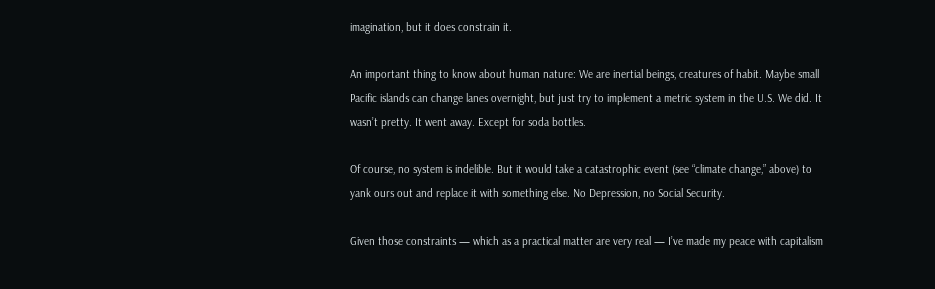imagination, but it does constrain it.

An important thing to know about human nature: We are inertial beings, creatures of habit. Maybe small Pacific islands can change lanes overnight, but just try to implement a metric system in the U.S. We did. It wasn’t pretty. It went away. Except for soda bottles.

Of course, no system is indelible. But it would take a catastrophic event (see “climate change,” above) to yank ours out and replace it with something else. No Depression, no Social Security.

Given those constraints — which as a practical matter are very real — I’ve made my peace with capitalism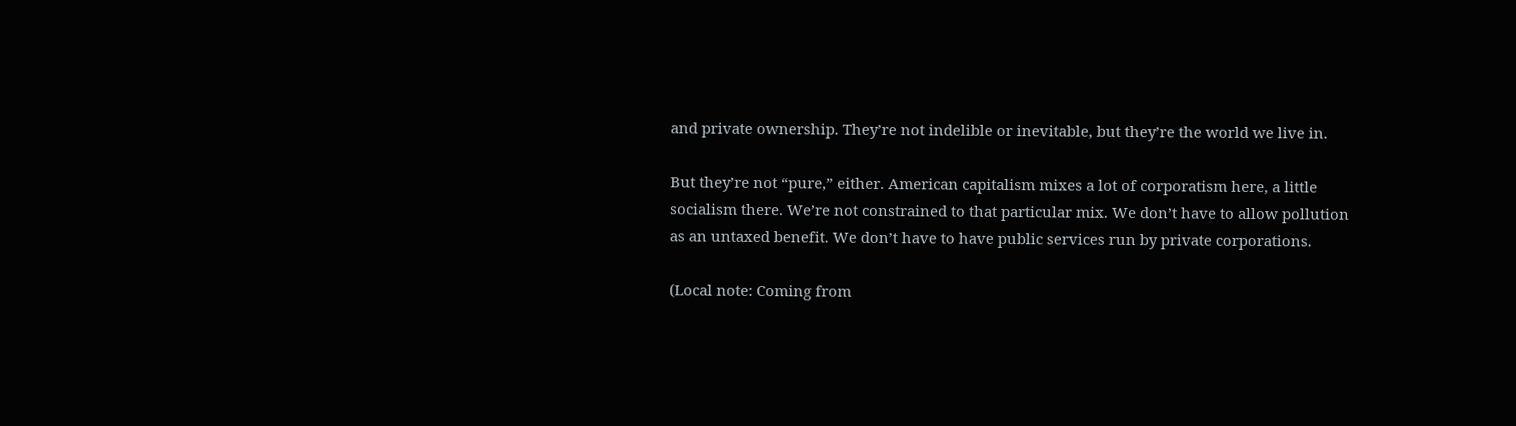and private ownership. They’re not indelible or inevitable, but they’re the world we live in.

But they’re not “pure,” either. American capitalism mixes a lot of corporatism here, a little socialism there. We’re not constrained to that particular mix. We don’t have to allow pollution as an untaxed benefit. We don’t have to have public services run by private corporations.

(Local note: Coming from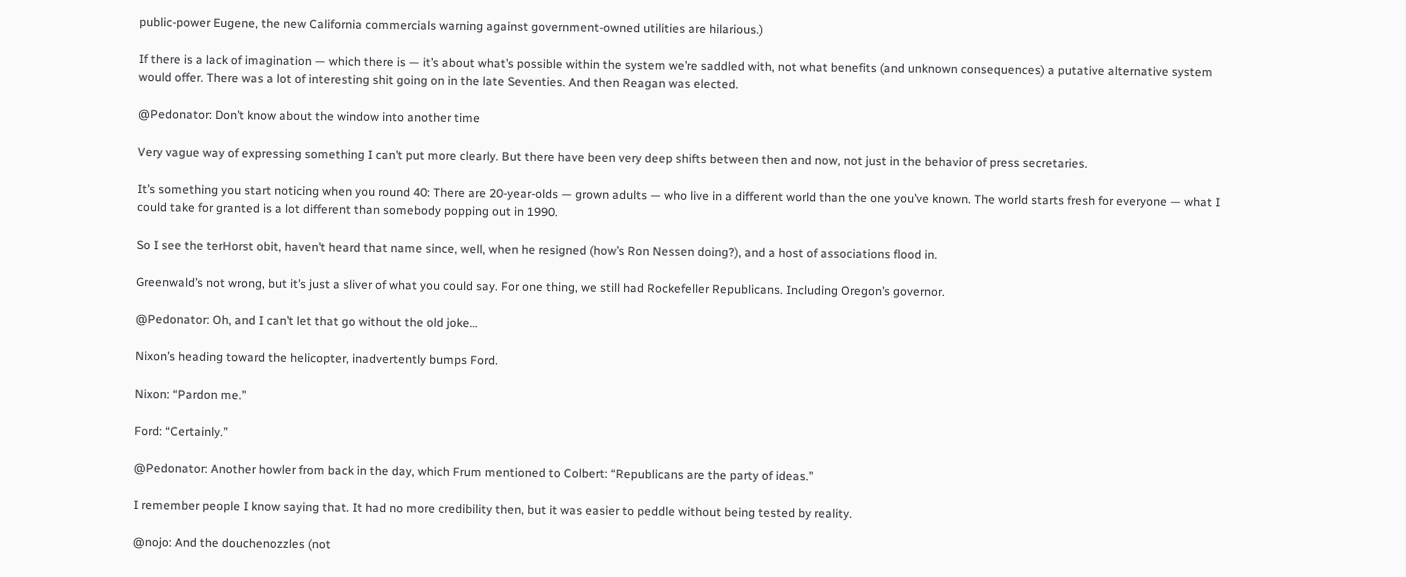public-power Eugene, the new California commercials warning against government-owned utilities are hilarious.)

If there is a lack of imagination — which there is — it’s about what’s possible within the system we’re saddled with, not what benefits (and unknown consequences) a putative alternative system would offer. There was a lot of interesting shit going on in the late Seventies. And then Reagan was elected.

@Pedonator: Don’t know about the window into another time

Very vague way of expressing something I can’t put more clearly. But there have been very deep shifts between then and now, not just in the behavior of press secretaries.

It’s something you start noticing when you round 40: There are 20-year-olds — grown adults — who live in a different world than the one you’ve known. The world starts fresh for everyone — what I could take for granted is a lot different than somebody popping out in 1990.

So I see the terHorst obit, haven’t heard that name since, well, when he resigned (how’s Ron Nessen doing?), and a host of associations flood in.

Greenwald’s not wrong, but it’s just a sliver of what you could say. For one thing, we still had Rockefeller Republicans. Including Oregon’s governor.

@Pedonator: Oh, and I can’t let that go without the old joke…

Nixon’s heading toward the helicopter, inadvertently bumps Ford.

Nixon: “Pardon me.”

Ford: “Certainly.”

@Pedonator: Another howler from back in the day, which Frum mentioned to Colbert: “Republicans are the party of ideas.”

I remember people I know saying that. It had no more credibility then, but it was easier to peddle without being tested by reality.

@nojo: And the douchenozzles (not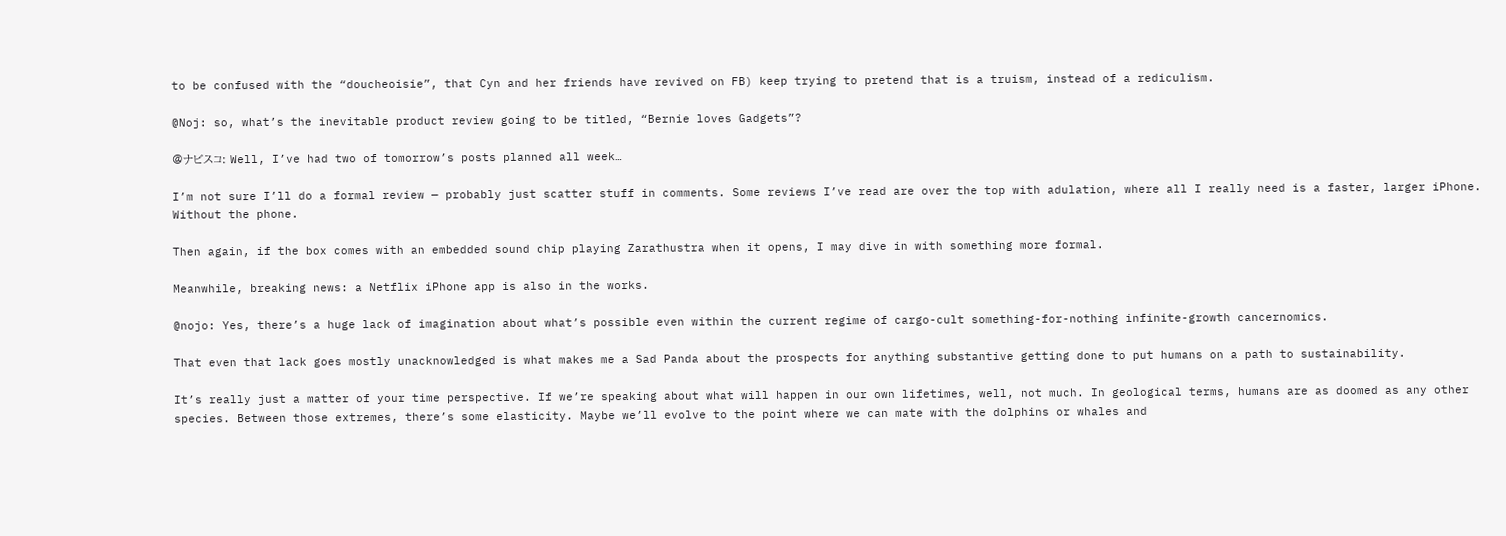to be confused with the “doucheoisie”, that Cyn and her friends have revived on FB) keep trying to pretend that is a truism, instead of a rediculism.

@Noj: so, what’s the inevitable product review going to be titled, “Bernie loves Gadgets”?

@ナビスコ: Well, I’ve had two of tomorrow’s posts planned all week…

I’m not sure I’ll do a formal review — probably just scatter stuff in comments. Some reviews I’ve read are over the top with adulation, where all I really need is a faster, larger iPhone. Without the phone.

Then again, if the box comes with an embedded sound chip playing Zarathustra when it opens, I may dive in with something more formal.

Meanwhile, breaking news: a Netflix iPhone app is also in the works.

@nojo: Yes, there’s a huge lack of imagination about what’s possible even within the current regime of cargo-cult something-for-nothing infinite-growth cancernomics.

That even that lack goes mostly unacknowledged is what makes me a Sad Panda about the prospects for anything substantive getting done to put humans on a path to sustainability.

It’s really just a matter of your time perspective. If we’re speaking about what will happen in our own lifetimes, well, not much. In geological terms, humans are as doomed as any other species. Between those extremes, there’s some elasticity. Maybe we’ll evolve to the point where we can mate with the dolphins or whales and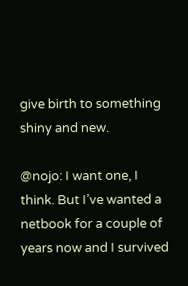give birth to something shiny and new.

@nojo: I want one, I think. But I’ve wanted a netbook for a couple of years now and I survived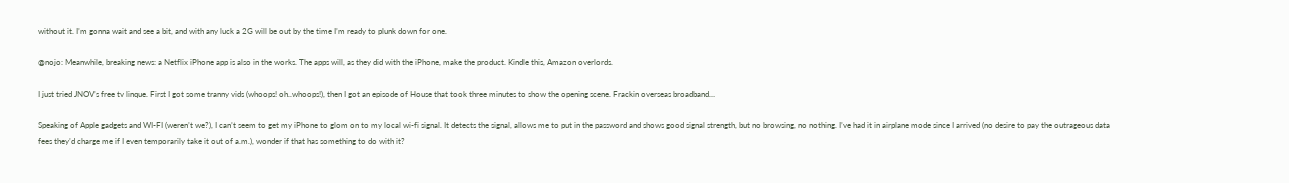without it. I’m gonna wait and see a bit, and with any luck a 2G will be out by the time I’m ready to plunk down for one.

@nojo: Meanwhile, breaking news: a Netflix iPhone app is also in the works. The apps will, as they did with the iPhone, make the product. Kindle this, Amazon overlords.

I just tried JNOV’s free tv linque. First I got some tranny vids (whoops! oh..whoops!), then I got an episode of House that took three minutes to show the opening scene. Frackin overseas broadband…

Speaking of Apple gadgets and WI-FI (weren’t we?), I can’t seem to get my iPhone to glom on to my local wi-fi signal. It detects the signal, allows me to put in the password and shows good signal strength, but no browsing, no nothing. I’ve had it in airplane mode since I arrived (no desire to pay the outrageous data fees they’d charge me if I even temporarily take it out of a.m.), wonder if that has something to do with it?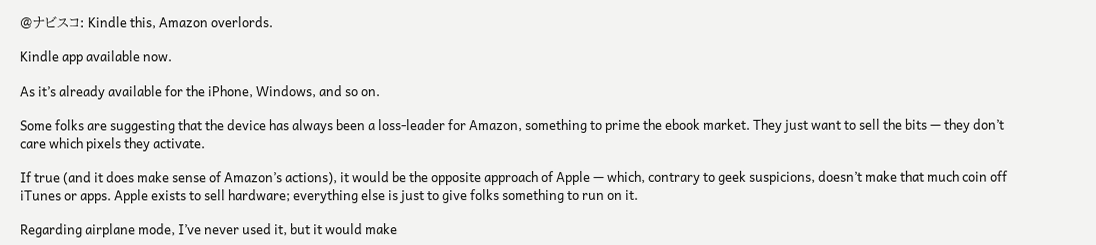@ナビスコ: Kindle this, Amazon overlords.

Kindle app available now.

As it’s already available for the iPhone, Windows, and so on.

Some folks are suggesting that the device has always been a loss-leader for Amazon, something to prime the ebook market. They just want to sell the bits — they don’t care which pixels they activate.

If true (and it does make sense of Amazon’s actions), it would be the opposite approach of Apple — which, contrary to geek suspicions, doesn’t make that much coin off iTunes or apps. Apple exists to sell hardware; everything else is just to give folks something to run on it.

Regarding airplane mode, I’ve never used it, but it would make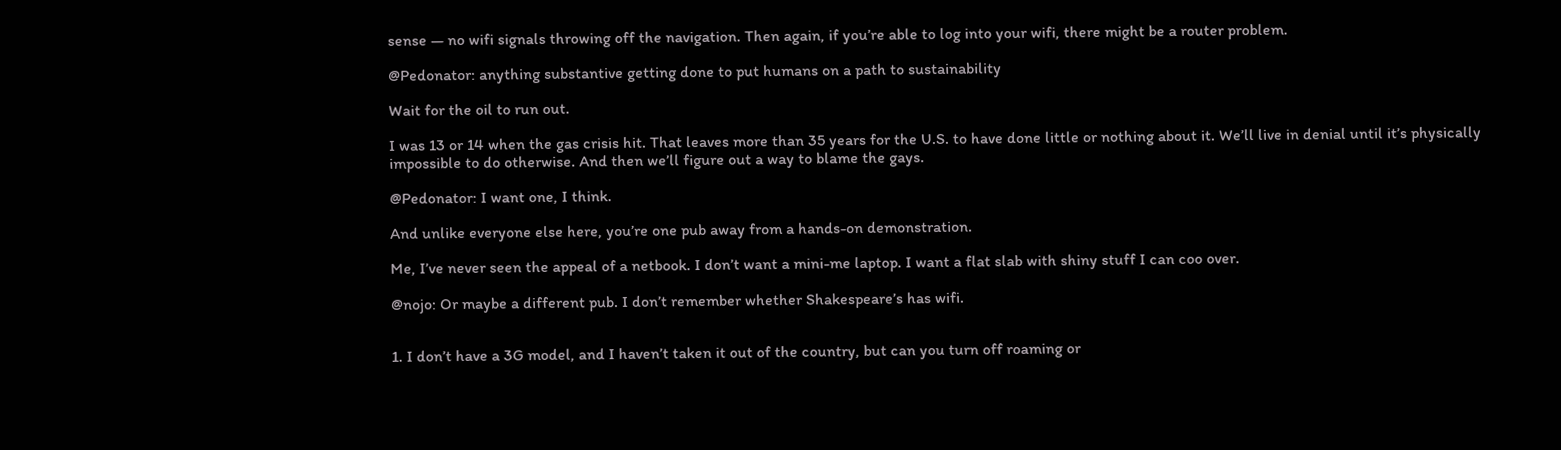sense — no wifi signals throwing off the navigation. Then again, if you’re able to log into your wifi, there might be a router problem.

@Pedonator: anything substantive getting done to put humans on a path to sustainability

Wait for the oil to run out.

I was 13 or 14 when the gas crisis hit. That leaves more than 35 years for the U.S. to have done little or nothing about it. We’ll live in denial until it’s physically impossible to do otherwise. And then we’ll figure out a way to blame the gays.

@Pedonator: I want one, I think.

And unlike everyone else here, you’re one pub away from a hands-on demonstration.

Me, I’ve never seen the appeal of a netbook. I don’t want a mini-me laptop. I want a flat slab with shiny stuff I can coo over.

@nojo: Or maybe a different pub. I don’t remember whether Shakespeare’s has wifi.


1. I don’t have a 3G model, and I haven’t taken it out of the country, but can you turn off roaming or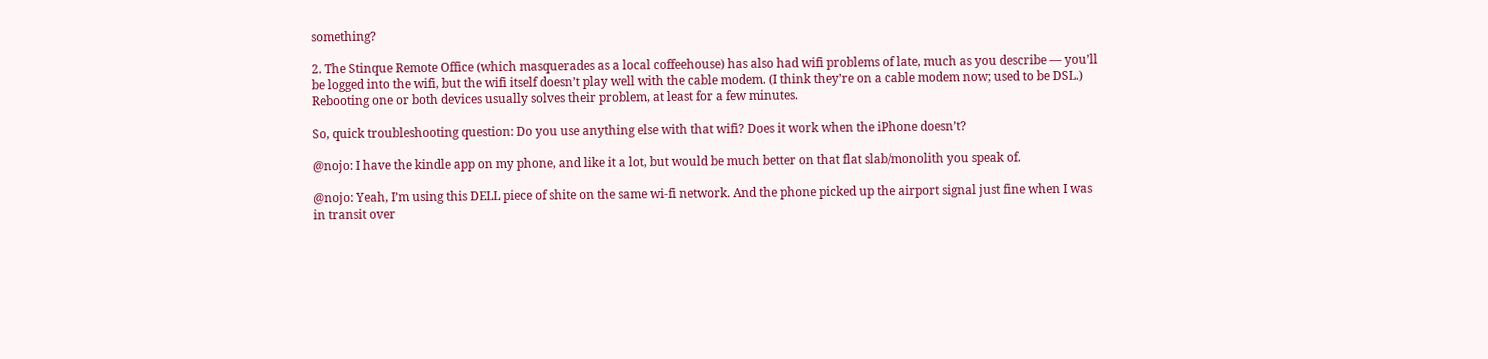something?

2. The Stinque Remote Office (which masquerades as a local coffeehouse) has also had wifi problems of late, much as you describe — you’ll be logged into the wifi, but the wifi itself doesn’t play well with the cable modem. (I think they’re on a cable modem now; used to be DSL.) Rebooting one or both devices usually solves their problem, at least for a few minutes.

So, quick troubleshooting question: Do you use anything else with that wifi? Does it work when the iPhone doesn’t?

@nojo: I have the kindle app on my phone, and like it a lot, but would be much better on that flat slab/monolith you speak of.

@nojo: Yeah, I’m using this DELL piece of shite on the same wi-fi network. And the phone picked up the airport signal just fine when I was in transit over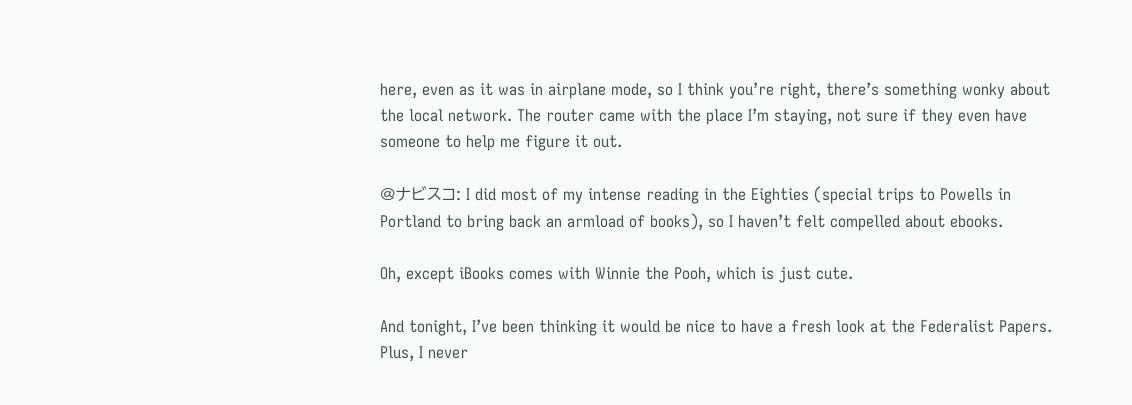here, even as it was in airplane mode, so I think you’re right, there’s something wonky about the local network. The router came with the place I’m staying, not sure if they even have someone to help me figure it out.

@ナビスコ: I did most of my intense reading in the Eighties (special trips to Powells in Portland to bring back an armload of books), so I haven’t felt compelled about ebooks.

Oh, except iBooks comes with Winnie the Pooh, which is just cute.

And tonight, I’ve been thinking it would be nice to have a fresh look at the Federalist Papers. Plus, I never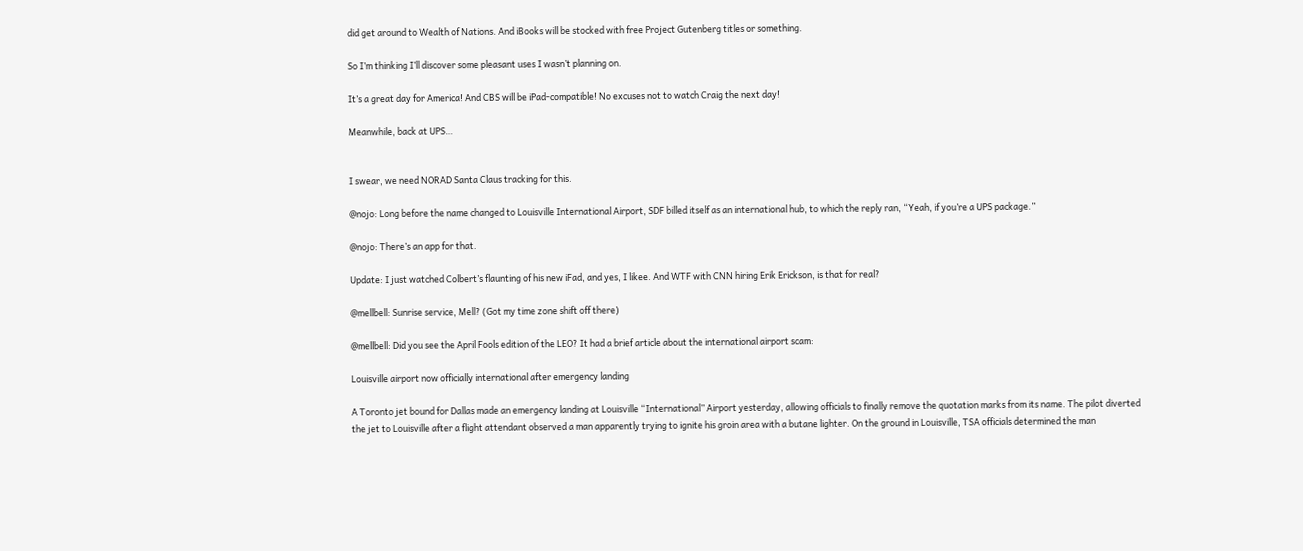did get around to Wealth of Nations. And iBooks will be stocked with free Project Gutenberg titles or something.

So I’m thinking I’ll discover some pleasant uses I wasn’t planning on.

It’s a great day for America! And CBS will be iPad-compatible! No excuses not to watch Craig the next day!

Meanwhile, back at UPS…


I swear, we need NORAD Santa Claus tracking for this.

@nojo: Long before the name changed to Louisville International Airport, SDF billed itself as an international hub, to which the reply ran, “Yeah, if you’re a UPS package.”

@nojo: There’s an app for that.

Update: I just watched Colbert’s flaunting of his new iFad, and yes, I likee. And WTF with CNN hiring Erik Erickson, is that for real?

@mellbell: Sunrise service, Mell? (Got my time zone shift off there)

@mellbell: Did you see the April Fools edition of the LEO? It had a brief article about the international airport scam:

Louisville airport now officially international after emergency landing

A Toronto jet bound for Dallas made an emergency landing at Louisville “International” Airport yesterday, allowing officials to finally remove the quotation marks from its name. The pilot diverted the jet to Louisville after a flight attendant observed a man apparently trying to ignite his groin area with a butane lighter. On the ground in Louisville, TSA officials determined the man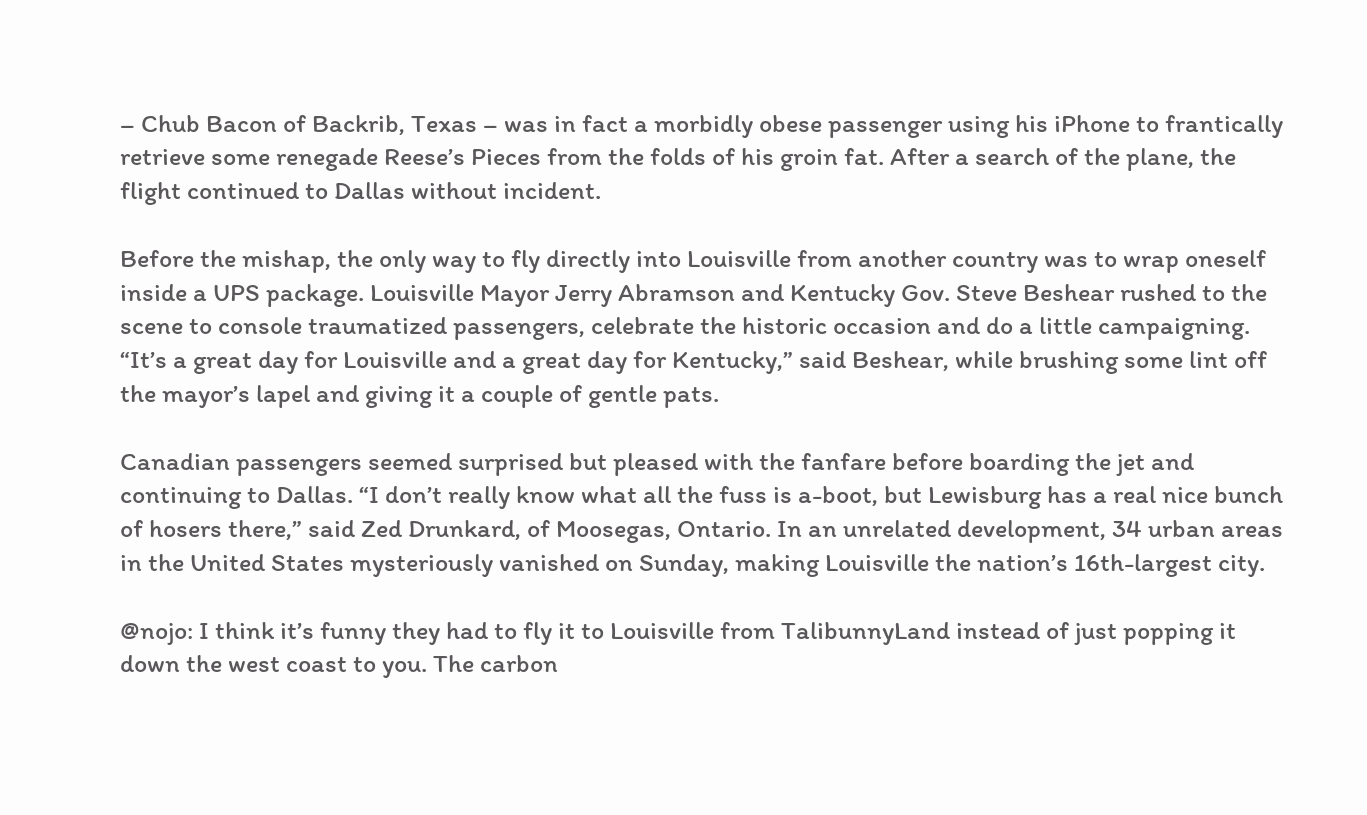– Chub Bacon of Backrib, Texas – was in fact a morbidly obese passenger using his iPhone to frantically retrieve some renegade Reese’s Pieces from the folds of his groin fat. After a search of the plane, the flight continued to Dallas without incident.

Before the mishap, the only way to fly directly into Louisville from another country was to wrap oneself inside a UPS package. Louisville Mayor Jerry Abramson and Kentucky Gov. Steve Beshear rushed to the scene to console traumatized passengers, celebrate the historic occasion and do a little campaigning. “It’s a great day for Louisville and a great day for Kentucky,” said Beshear, while brushing some lint off the mayor’s lapel and giving it a couple of gentle pats.

Canadian passengers seemed surprised but pleased with the fanfare before boarding the jet and continuing to Dallas. “I don’t really know what all the fuss is a-boot, but Lewisburg has a real nice bunch of hosers there,” said Zed Drunkard, of Moosegas, Ontario. In an unrelated development, 34 urban areas in the United States mysteriously vanished on Sunday, making Louisville the nation’s 16th-largest city.

@nojo: I think it’s funny they had to fly it to Louisville from TalibunnyLand instead of just popping it down the west coast to you. The carbon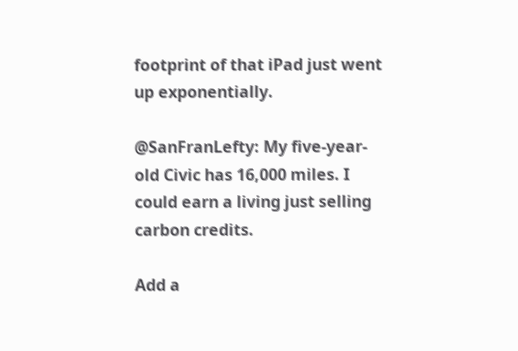footprint of that iPad just went up exponentially.

@SanFranLefty: My five-year-old Civic has 16,000 miles. I could earn a living just selling carbon credits.

Add a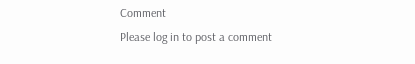Comment
Please log in to post a comment